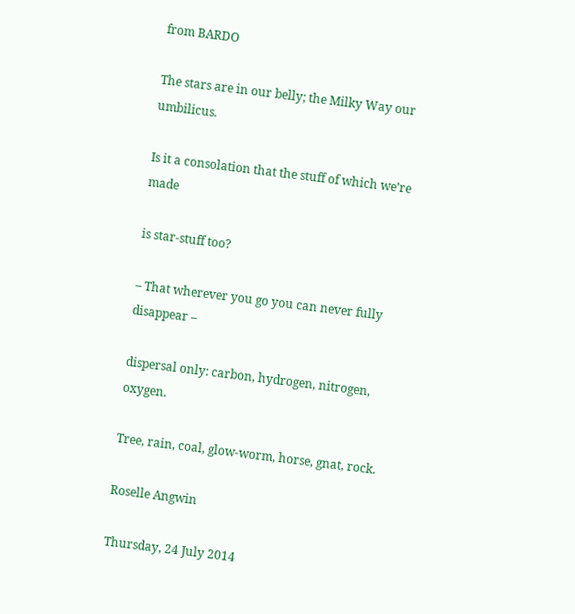from BARDO

The stars are in our belly; the Milky Way our umbilicus.

Is it a consolation that the stuff of which we’re made

is star-stuff too?

– That wherever you go you can never fully disappear –

dispersal only: carbon, hydrogen, nitrogen, oxygen.

Tree, rain, coal, glow-worm, horse, gnat, rock.

Roselle Angwin

Thursday, 24 July 2014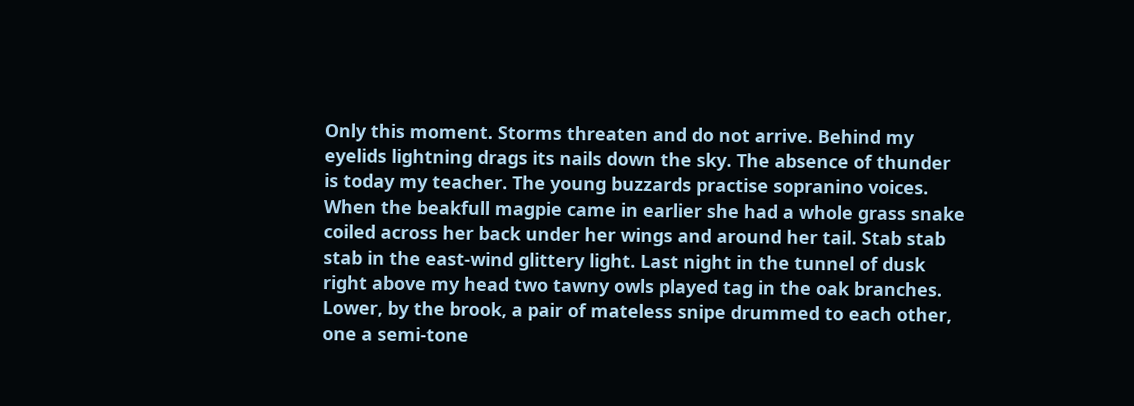Only this moment. Storms threaten and do not arrive. Behind my eyelids lightning drags its nails down the sky. The absence of thunder is today my teacher. The young buzzards practise sopranino voices. When the beakfull magpie came in earlier she had a whole grass snake coiled across her back under her wings and around her tail. Stab stab stab in the east-wind glittery light. Last night in the tunnel of dusk right above my head two tawny owls played tag in the oak branches. Lower, by the brook, a pair of mateless snipe drummed to each other, one a semi-tone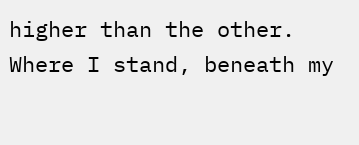higher than the other. Where I stand, beneath my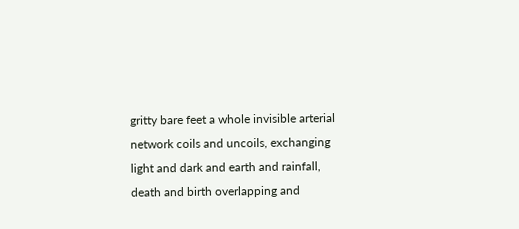gritty bare feet a whole invisible arterial network coils and uncoils, exchanging light and dark and earth and rainfall, death and birth overlapping and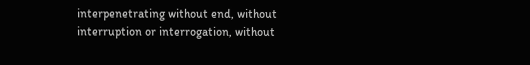interpenetrating without end, without interruption or interrogation, without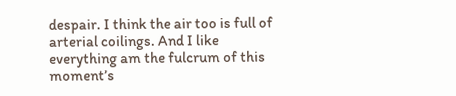despair. I think the air too is full of arterial coilings. And I like everything am the fulcrum of this moment’s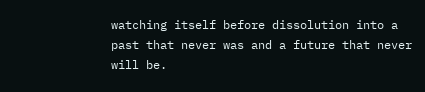watching itself before dissolution into a past that never was and a future that never will be.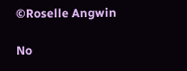©Roselle Angwin

No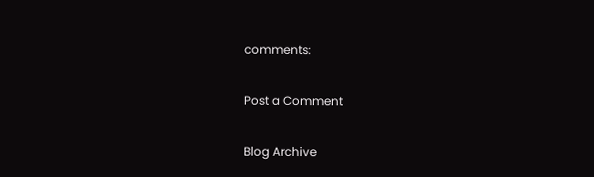comments:

Post a Comment

Blog Archive